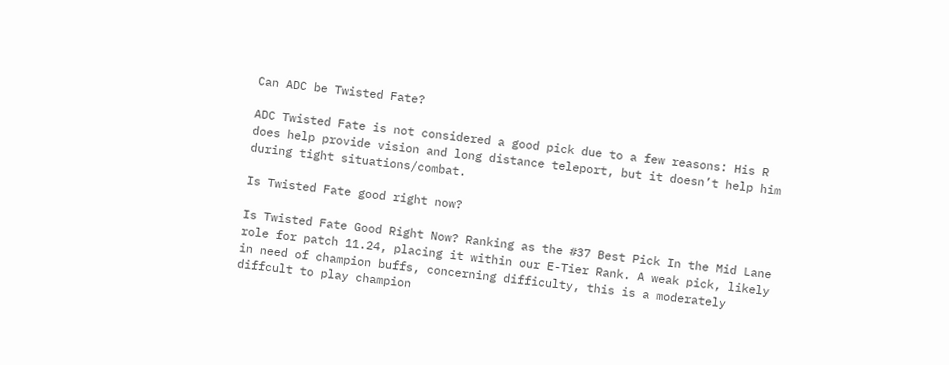Can ADC be Twisted Fate?

ADC Twisted Fate is not considered a good pick due to a few reasons: His R does help provide vision and long distance teleport, but it doesn’t help him during tight situations/combat.

Is Twisted Fate good right now?

Is Twisted Fate Good Right Now? Ranking as the #37 Best Pick In the Mid Lane role for patch 11.24, placing it within our E-Tier Rank. A weak pick, likely in need of champion buffs, concerning difficulty, this is a moderately diffcult to play champion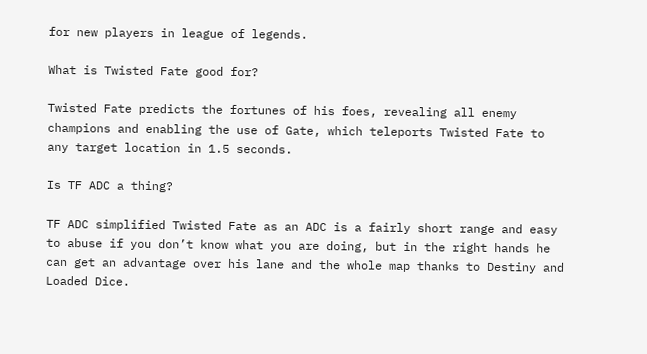for new players in league of legends.

What is Twisted Fate good for?

Twisted Fate predicts the fortunes of his foes, revealing all enemy champions and enabling the use of Gate, which teleports Twisted Fate to any target location in 1.5 seconds.

Is TF ADC a thing?

TF ADC simplified Twisted Fate as an ADC is a fairly short range and easy to abuse if you don’t know what you are doing, but in the right hands he can get an advantage over his lane and the whole map thanks to Destiny and Loaded Dice.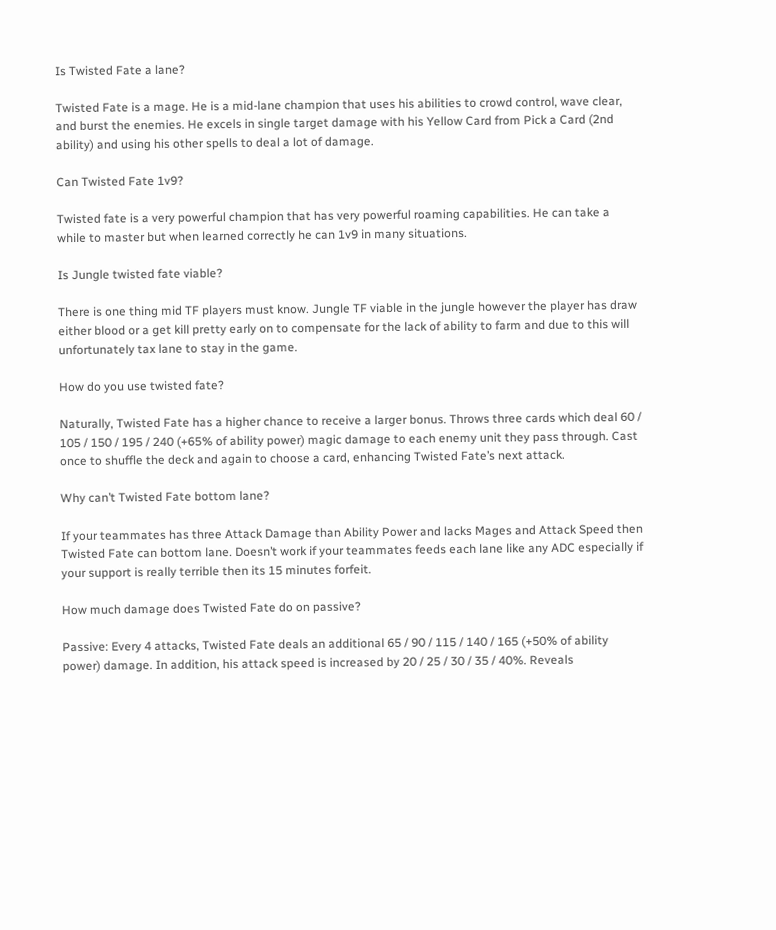Is Twisted Fate a lane?

Twisted Fate is a mage. He is a mid-lane champion that uses his abilities to crowd control, wave clear, and burst the enemies. He excels in single target damage with his Yellow Card from Pick a Card (2nd ability) and using his other spells to deal a lot of damage.

Can Twisted Fate 1v9?

Twisted fate is a very powerful champion that has very powerful roaming capabilities. He can take a while to master but when learned correctly he can 1v9 in many situations.

Is Jungle twisted fate viable?

There is one thing mid TF players must know. Jungle TF viable in the jungle however the player has draw either blood or a get kill pretty early on to compensate for the lack of ability to farm and due to this will unfortunately tax lane to stay in the game.

How do you use twisted fate?

Naturally, Twisted Fate has a higher chance to receive a larger bonus. Throws three cards which deal 60 / 105 / 150 / 195 / 240 (+65% of ability power) magic damage to each enemy unit they pass through. Cast once to shuffle the deck and again to choose a card, enhancing Twisted Fate’s next attack.

Why can’t Twisted Fate bottom lane?

If your teammates has three Attack Damage than Ability Power and lacks Mages and Attack Speed then Twisted Fate can bottom lane. Doesn’t work if your teammates feeds each lane like any ADC especially if your support is really terrible then its 15 minutes forfeit.

How much damage does Twisted Fate do on passive?

Passive: Every 4 attacks, Twisted Fate deals an additional 65 / 90 / 115 / 140 / 165 (+50% of ability power) damage. In addition, his attack speed is increased by 20 / 25 / 30 / 35 / 40%. Reveals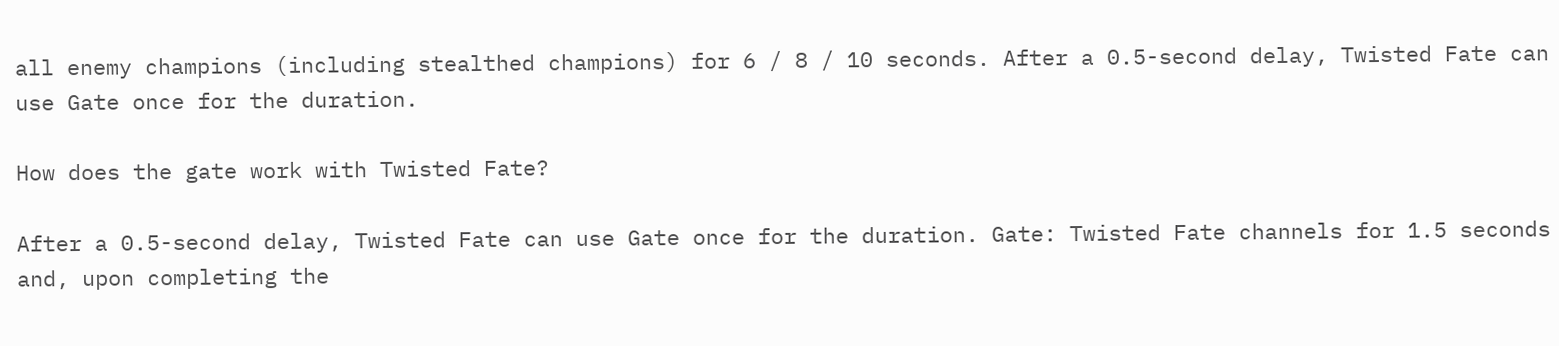all enemy champions (including stealthed champions) for 6 / 8 / 10 seconds. After a 0.5-second delay, Twisted Fate can use Gate once for the duration.

How does the gate work with Twisted Fate?

After a 0.5-second delay, Twisted Fate can use Gate once for the duration. Gate: Twisted Fate channels for 1.5 seconds and, upon completing the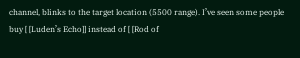channel, blinks to the target location (5500 range). I’ve seen some people buy [ [Luden’s Echo]] instead of [ [Rod of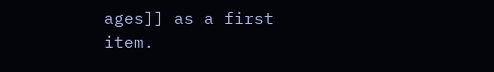ages]] as a first item.